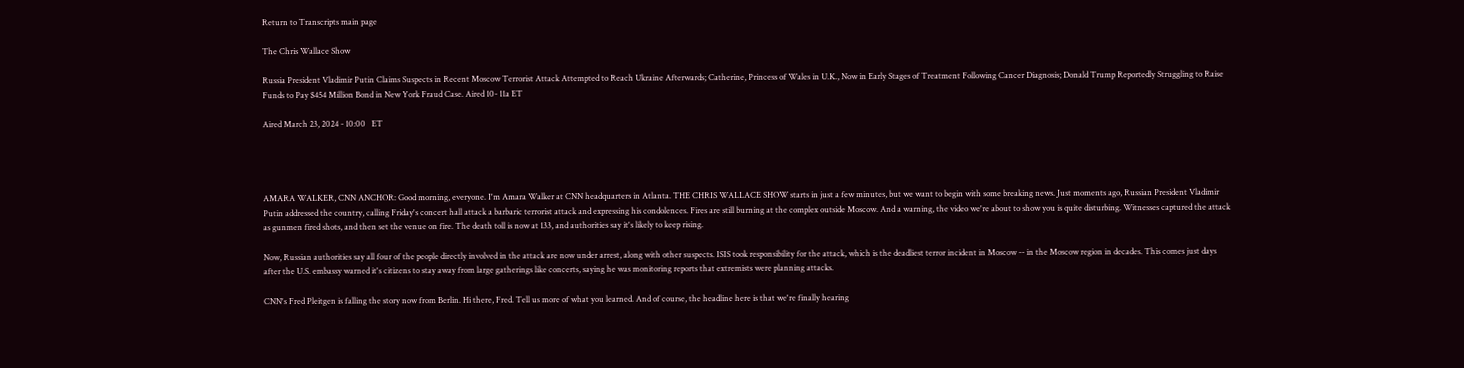Return to Transcripts main page

The Chris Wallace Show

Russia President Vladimir Putin Claims Suspects in Recent Moscow Terrorist Attack Attempted to Reach Ukraine Afterwards; Catherine, Princess of Wales in U.K., Now in Early Stages of Treatment Following Cancer Diagnosis; Donald Trump Reportedly Struggling to Raise Funds to Pay $454 Million Bond in New York Fraud Case. Aired 10- 11a ET

Aired March 23, 2024 - 10:00   ET




AMARA WALKER, CNN ANCHOR: Good morning, everyone. I'm Amara Walker at CNN headquarters in Atlanta. THE CHRIS WALLACE SHOW starts in just a few minutes, but we want to begin with some breaking news. Just moments ago, Russian President Vladimir Putin addressed the country, calling Friday's concert hall attack a barbaric terrorist attack and expressing his condolences. Fires are still burning at the complex outside Moscow. And a warning, the video we're about to show you is quite disturbing. Witnesses captured the attack as gunmen fired shots, and then set the venue on fire. The death toll is now at 133, and authorities say it's likely to keep rising.

Now, Russian authorities say all four of the people directly involved in the attack are now under arrest, along with other suspects. ISIS took responsibility for the attack, which is the deadliest terror incident in Moscow -- in the Moscow region in decades. This comes just days after the U.S. embassy warned it's citizens to stay away from large gatherings like concerts, saying he was monitoring reports that extremists were planning attacks.

CNN's Fred Pleitgen is falling the story now from Berlin. Hi there, Fred. Tell us more of what you learned. And of course, the headline here is that we're finally hearing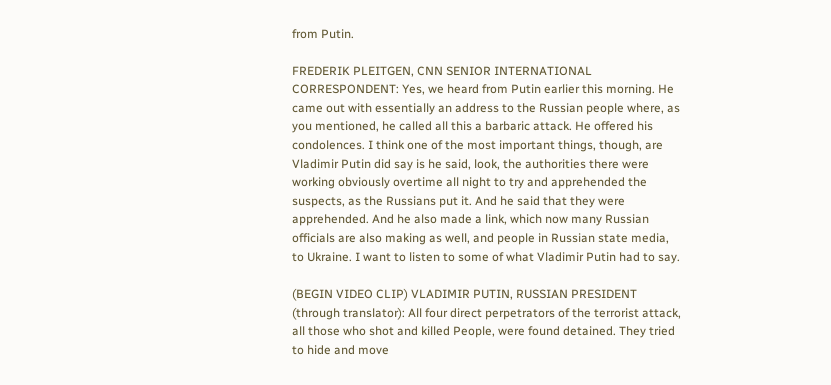from Putin.

FREDERIK PLEITGEN, CNN SENIOR INTERNATIONAL CORRESPONDENT: Yes, we heard from Putin earlier this morning. He came out with essentially an address to the Russian people where, as you mentioned, he called all this a barbaric attack. He offered his condolences. I think one of the most important things, though, are Vladimir Putin did say is he said, look, the authorities there were working obviously overtime all night to try and apprehended the suspects, as the Russians put it. And he said that they were apprehended. And he also made a link, which now many Russian officials are also making as well, and people in Russian state media, to Ukraine. I want to listen to some of what Vladimir Putin had to say.

(BEGIN VIDEO CLIP) VLADIMIR PUTIN, RUSSIAN PRESIDENT (through translator): All four direct perpetrators of the terrorist attack, all those who shot and killed People, were found detained. They tried to hide and move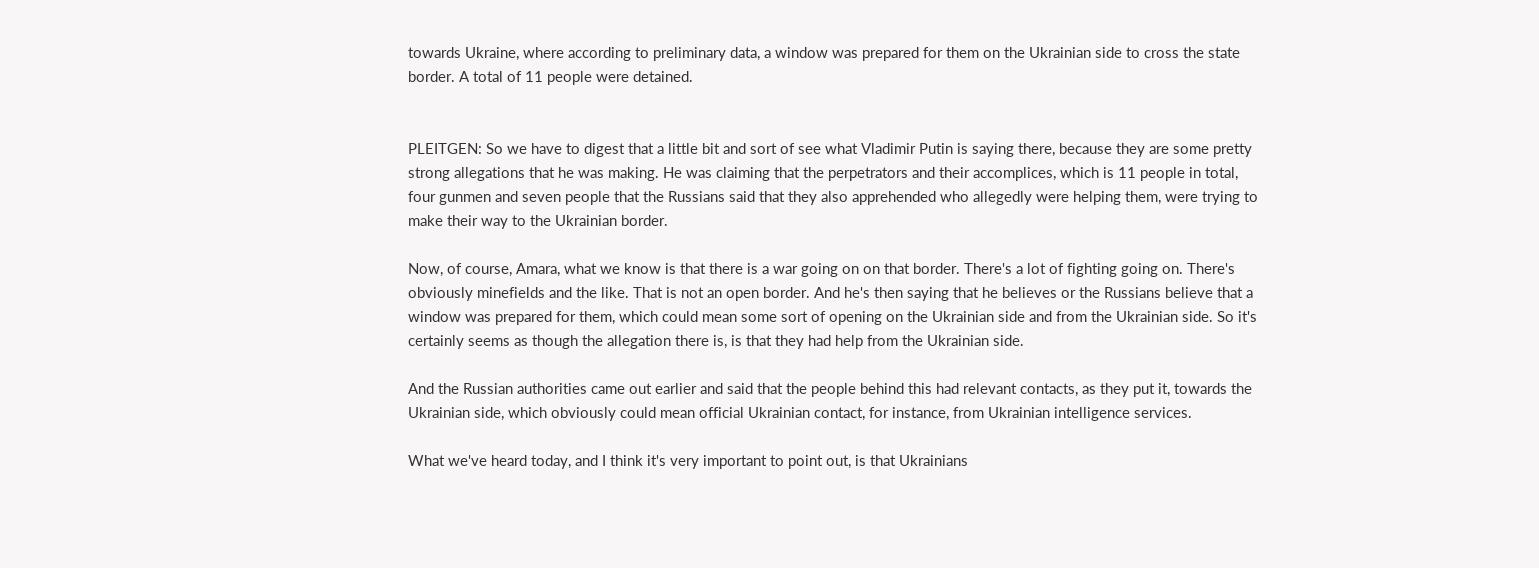towards Ukraine, where according to preliminary data, a window was prepared for them on the Ukrainian side to cross the state border. A total of 11 people were detained.


PLEITGEN: So we have to digest that a little bit and sort of see what Vladimir Putin is saying there, because they are some pretty strong allegations that he was making. He was claiming that the perpetrators and their accomplices, which is 11 people in total, four gunmen and seven people that the Russians said that they also apprehended who allegedly were helping them, were trying to make their way to the Ukrainian border.

Now, of course, Amara, what we know is that there is a war going on on that border. There's a lot of fighting going on. There's obviously minefields and the like. That is not an open border. And he's then saying that he believes or the Russians believe that a window was prepared for them, which could mean some sort of opening on the Ukrainian side and from the Ukrainian side. So it's certainly seems as though the allegation there is, is that they had help from the Ukrainian side.

And the Russian authorities came out earlier and said that the people behind this had relevant contacts, as they put it, towards the Ukrainian side, which obviously could mean official Ukrainian contact, for instance, from Ukrainian intelligence services.

What we've heard today, and I think it's very important to point out, is that Ukrainians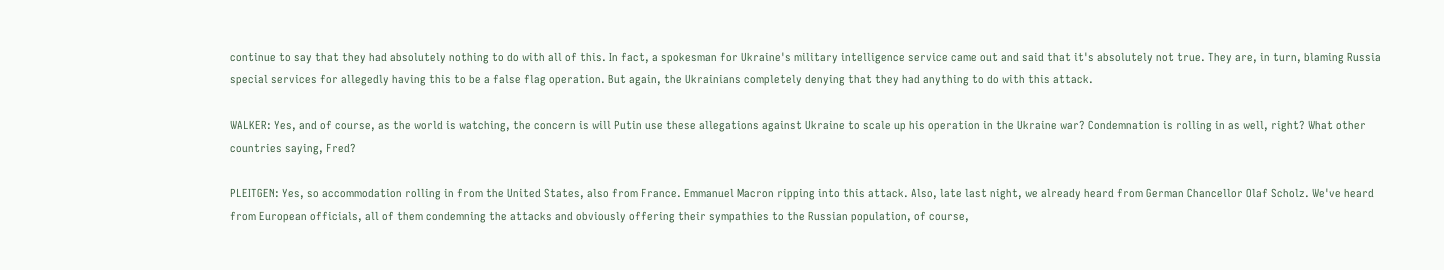continue to say that they had absolutely nothing to do with all of this. In fact, a spokesman for Ukraine's military intelligence service came out and said that it's absolutely not true. They are, in turn, blaming Russia special services for allegedly having this to be a false flag operation. But again, the Ukrainians completely denying that they had anything to do with this attack.

WALKER: Yes, and of course, as the world is watching, the concern is will Putin use these allegations against Ukraine to scale up his operation in the Ukraine war? Condemnation is rolling in as well, right? What other countries saying, Fred?

PLEITGEN: Yes, so accommodation rolling in from the United States, also from France. Emmanuel Macron ripping into this attack. Also, late last night, we already heard from German Chancellor Olaf Scholz. We've heard from European officials, all of them condemning the attacks and obviously offering their sympathies to the Russian population, of course,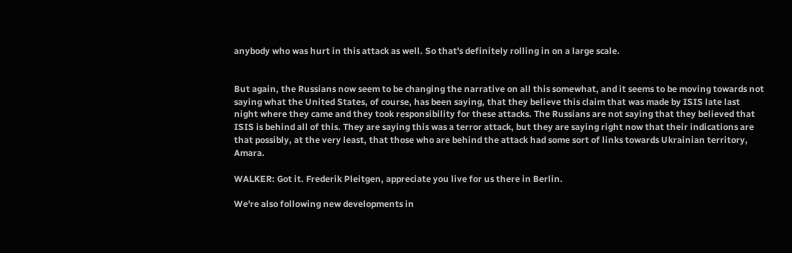anybody who was hurt in this attack as well. So that's definitely rolling in on a large scale.


But again, the Russians now seem to be changing the narrative on all this somewhat, and it seems to be moving towards not saying what the United States, of course, has been saying, that they believe this claim that was made by ISIS late last night where they came and they took responsibility for these attacks. The Russians are not saying that they believed that ISIS is behind all of this. They are saying this was a terror attack, but they are saying right now that their indications are that possibly, at the very least, that those who are behind the attack had some sort of links towards Ukrainian territory, Amara.

WALKER: Got it. Frederik Pleitgen, appreciate you live for us there in Berlin.

We're also following new developments in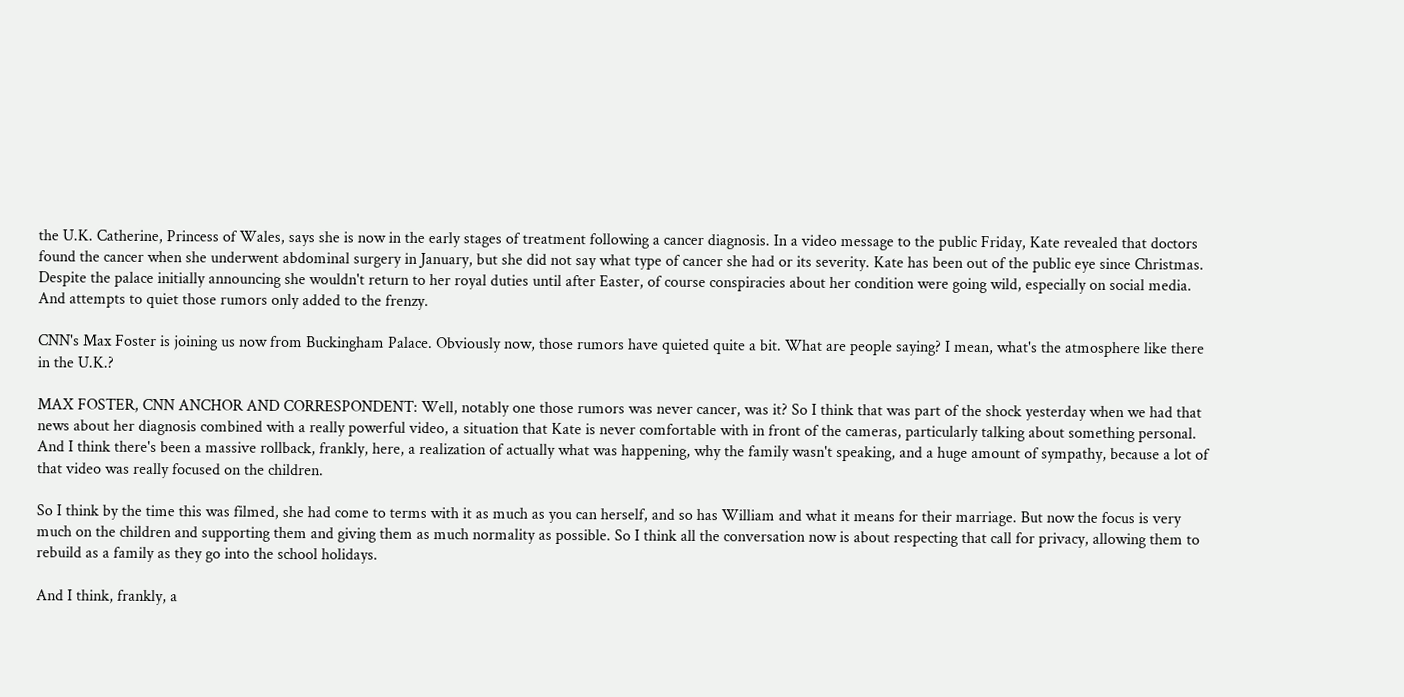the U.K. Catherine, Princess of Wales, says she is now in the early stages of treatment following a cancer diagnosis. In a video message to the public Friday, Kate revealed that doctors found the cancer when she underwent abdominal surgery in January, but she did not say what type of cancer she had or its severity. Kate has been out of the public eye since Christmas. Despite the palace initially announcing she wouldn't return to her royal duties until after Easter, of course conspiracies about her condition were going wild, especially on social media. And attempts to quiet those rumors only added to the frenzy.

CNN's Max Foster is joining us now from Buckingham Palace. Obviously now, those rumors have quieted quite a bit. What are people saying? I mean, what's the atmosphere like there in the U.K.?

MAX FOSTER, CNN ANCHOR AND CORRESPONDENT: Well, notably one those rumors was never cancer, was it? So I think that was part of the shock yesterday when we had that news about her diagnosis combined with a really powerful video, a situation that Kate is never comfortable with in front of the cameras, particularly talking about something personal. And I think there's been a massive rollback, frankly, here, a realization of actually what was happening, why the family wasn't speaking, and a huge amount of sympathy, because a lot of that video was really focused on the children.

So I think by the time this was filmed, she had come to terms with it as much as you can herself, and so has William and what it means for their marriage. But now the focus is very much on the children and supporting them and giving them as much normality as possible. So I think all the conversation now is about respecting that call for privacy, allowing them to rebuild as a family as they go into the school holidays.

And I think, frankly, a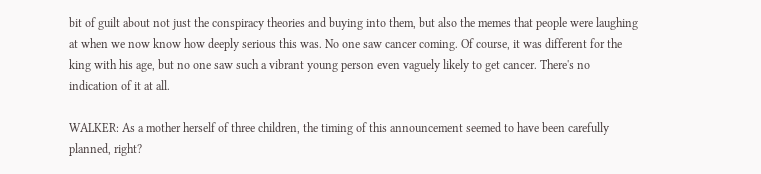bit of guilt about not just the conspiracy theories and buying into them, but also the memes that people were laughing at when we now know how deeply serious this was. No one saw cancer coming. Of course, it was different for the king with his age, but no one saw such a vibrant young person even vaguely likely to get cancer. There's no indication of it at all.

WALKER: As a mother herself of three children, the timing of this announcement seemed to have been carefully planned, right?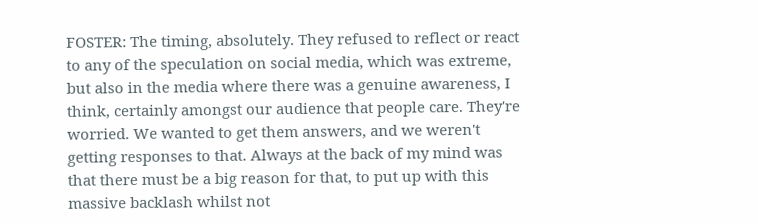FOSTER: The timing, absolutely. They refused to reflect or react to any of the speculation on social media, which was extreme, but also in the media where there was a genuine awareness, I think, certainly amongst our audience that people care. They're worried. We wanted to get them answers, and we weren't getting responses to that. Always at the back of my mind was that there must be a big reason for that, to put up with this massive backlash whilst not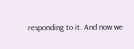responding to it. And now we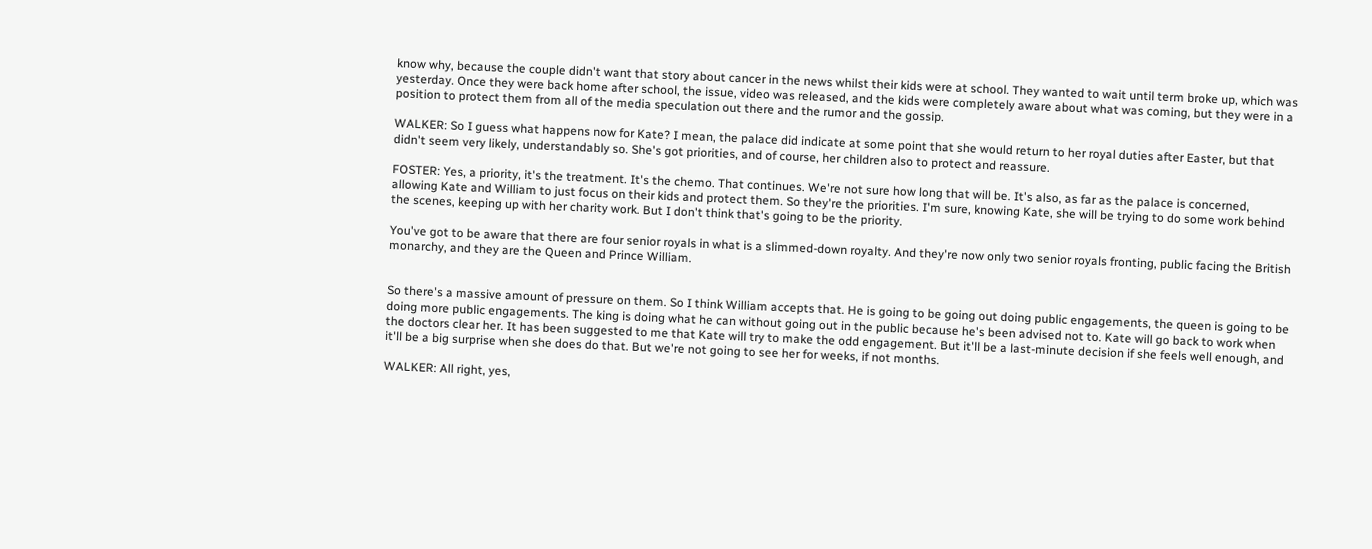know why, because the couple didn't want that story about cancer in the news whilst their kids were at school. They wanted to wait until term broke up, which was yesterday. Once they were back home after school, the issue, video was released, and the kids were completely aware about what was coming, but they were in a position to protect them from all of the media speculation out there and the rumor and the gossip.

WALKER: So I guess what happens now for Kate? I mean, the palace did indicate at some point that she would return to her royal duties after Easter, but that didn't seem very likely, understandably so. She's got priorities, and of course, her children also to protect and reassure.

FOSTER: Yes, a priority, it's the treatment. It's the chemo. That continues. We're not sure how long that will be. It's also, as far as the palace is concerned, allowing Kate and William to just focus on their kids and protect them. So they're the priorities. I'm sure, knowing Kate, she will be trying to do some work behind the scenes, keeping up with her charity work. But I don't think that's going to be the priority.

You've got to be aware that there are four senior royals in what is a slimmed-down royalty. And they're now only two senior royals fronting, public facing the British monarchy, and they are the Queen and Prince William.


So there's a massive amount of pressure on them. So I think William accepts that. He is going to be going out doing public engagements, the queen is going to be doing more public engagements. The king is doing what he can without going out in the public because he's been advised not to. Kate will go back to work when the doctors clear her. It has been suggested to me that Kate will try to make the odd engagement. But it'll be a last-minute decision if she feels well enough, and it'll be a big surprise when she does do that. But we're not going to see her for weeks, if not months.

WALKER: All right, yes,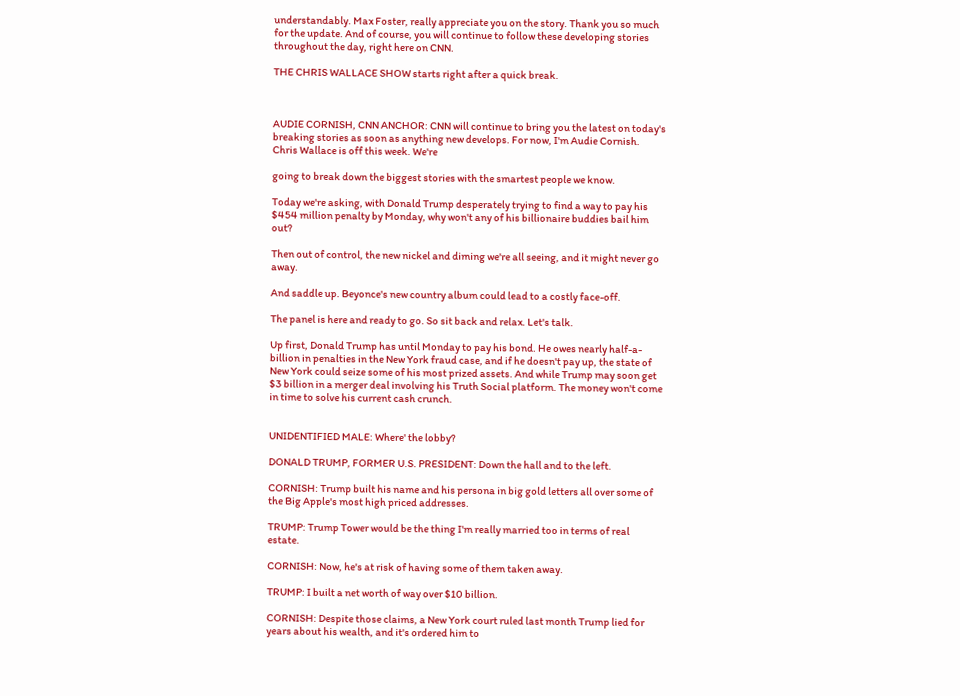understandably. Max Foster, really appreciate you on the story. Thank you so much for the update. And of course, you will continue to follow these developing stories throughout the day, right here on CNN.

THE CHRIS WALLACE SHOW starts right after a quick break.



AUDIE CORNISH, CNN ANCHOR: CNN will continue to bring you the latest on today's breaking stories as soon as anything new develops. For now, I'm Audie Cornish. Chris Wallace is off this week. We're

going to break down the biggest stories with the smartest people we know.

Today we're asking, with Donald Trump desperately trying to find a way to pay his $454 million penalty by Monday, why won't any of his billionaire buddies bail him out?

Then out of control, the new nickel and diming we're all seeing, and it might never go away.

And saddle up. Beyonce's new country album could lead to a costly face-off.

The panel is here and ready to go. So sit back and relax. Let's talk.

Up first, Donald Trump has until Monday to pay his bond. He owes nearly half-a-billion in penalties in the New York fraud case, and if he doesn't pay up, the state of New York could seize some of his most prized assets. And while Trump may soon get $3 billion in a merger deal involving his Truth Social platform. The money won't come in time to solve his current cash crunch.


UNIDENTIFIED MALE: Where' the lobby?

DONALD TRUMP, FORMER U.S. PRESIDENT: Down the hall and to the left.

CORNISH: Trump built his name and his persona in big gold letters all over some of the Big Apple's most high priced addresses.

TRUMP: Trump Tower would be the thing I'm really married too in terms of real estate.

CORNISH: Now, he's at risk of having some of them taken away.

TRUMP: I built a net worth of way over $10 billion.

CORNISH: Despite those claims, a New York court ruled last month Trump lied for years about his wealth, and it's ordered him to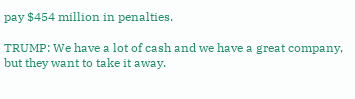pay $454 million in penalties.

TRUMP: We have a lot of cash and we have a great company, but they want to take it away.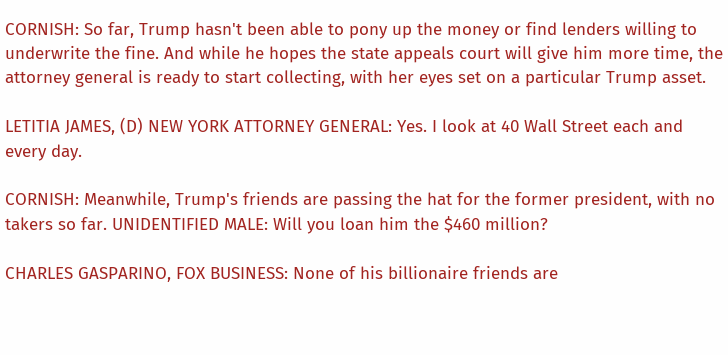CORNISH: So far, Trump hasn't been able to pony up the money or find lenders willing to underwrite the fine. And while he hopes the state appeals court will give him more time, the attorney general is ready to start collecting, with her eyes set on a particular Trump asset.

LETITIA JAMES, (D) NEW YORK ATTORNEY GENERAL: Yes. I look at 40 Wall Street each and every day.

CORNISH: Meanwhile, Trump's friends are passing the hat for the former president, with no takers so far. UNIDENTIFIED MALE: Will you loan him the $460 million?

CHARLES GASPARINO, FOX BUSINESS: None of his billionaire friends are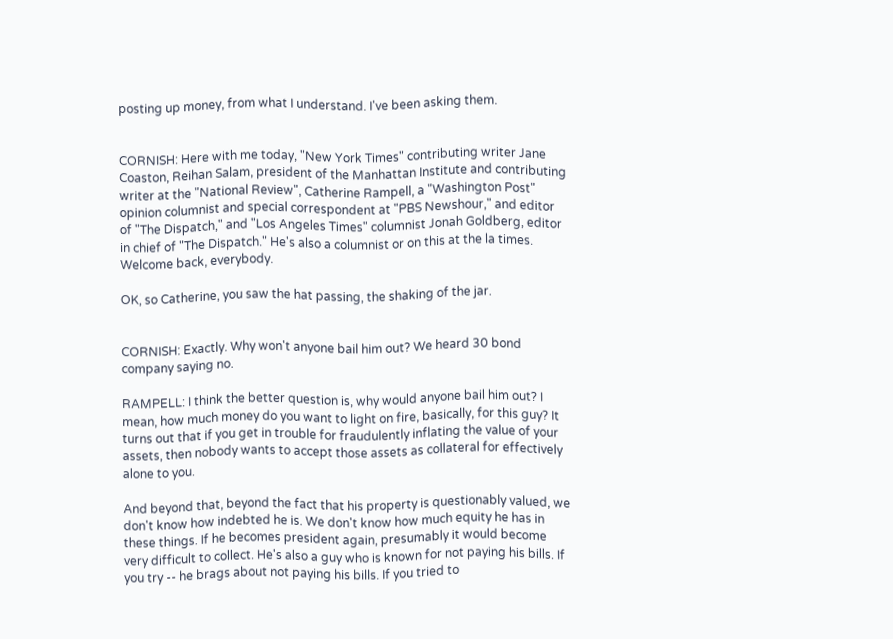posting up money, from what I understand. I've been asking them.


CORNISH: Here with me today, "New York Times" contributing writer Jane Coaston, Reihan Salam, president of the Manhattan Institute and contributing writer at the "National Review", Catherine Rampell, a "Washington Post" opinion columnist and special correspondent at "PBS Newshour," and editor of "The Dispatch," and "Los Angeles Times" columnist Jonah Goldberg, editor in chief of "The Dispatch." He's also a columnist or on this at the la times. Welcome back, everybody.

OK, so Catherine, you saw the hat passing, the shaking of the jar.


CORNISH: Exactly. Why won't anyone bail him out? We heard 30 bond company saying no.

RAMPELL: I think the better question is, why would anyone bail him out? I mean, how much money do you want to light on fire, basically, for this guy? It turns out that if you get in trouble for fraudulently inflating the value of your assets, then nobody wants to accept those assets as collateral for effectively alone to you.

And beyond that, beyond the fact that his property is questionably valued, we don't know how indebted he is. We don't know how much equity he has in these things. If he becomes president again, presumably it would become very difficult to collect. He's also a guy who is known for not paying his bills. If you try -- he brags about not paying his bills. If you tried to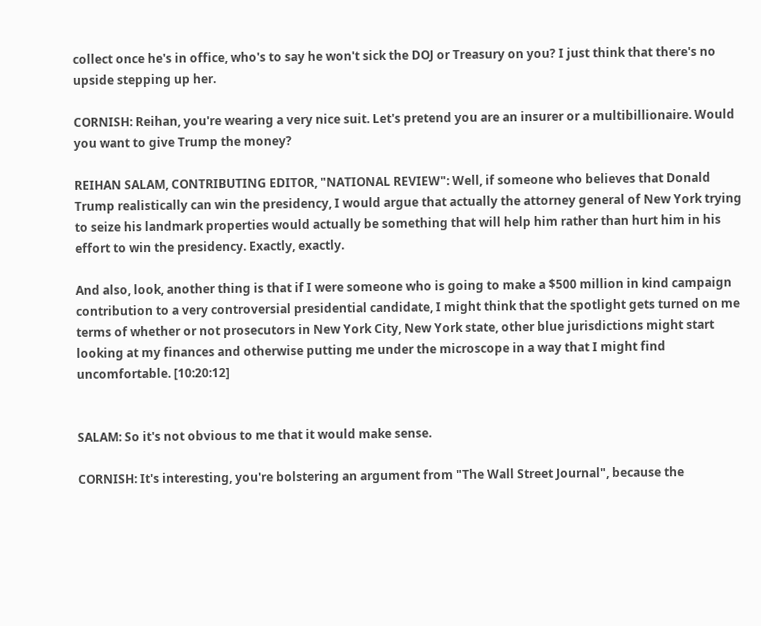collect once he's in office, who's to say he won't sick the DOJ or Treasury on you? I just think that there's no upside stepping up her.

CORNISH: Reihan, you're wearing a very nice suit. Let's pretend you are an insurer or a multibillionaire. Would you want to give Trump the money?

REIHAN SALAM, CONTRIBUTING EDITOR, "NATIONAL REVIEW": Well, if someone who believes that Donald Trump realistically can win the presidency, I would argue that actually the attorney general of New York trying to seize his landmark properties would actually be something that will help him rather than hurt him in his effort to win the presidency. Exactly, exactly.

And also, look, another thing is that if I were someone who is going to make a $500 million in kind campaign contribution to a very controversial presidential candidate, I might think that the spotlight gets turned on me terms of whether or not prosecutors in New York City, New York state, other blue jurisdictions might start looking at my finances and otherwise putting me under the microscope in a way that I might find uncomfortable. [10:20:12]


SALAM: So it's not obvious to me that it would make sense.

CORNISH: It's interesting, you're bolstering an argument from "The Wall Street Journal", because the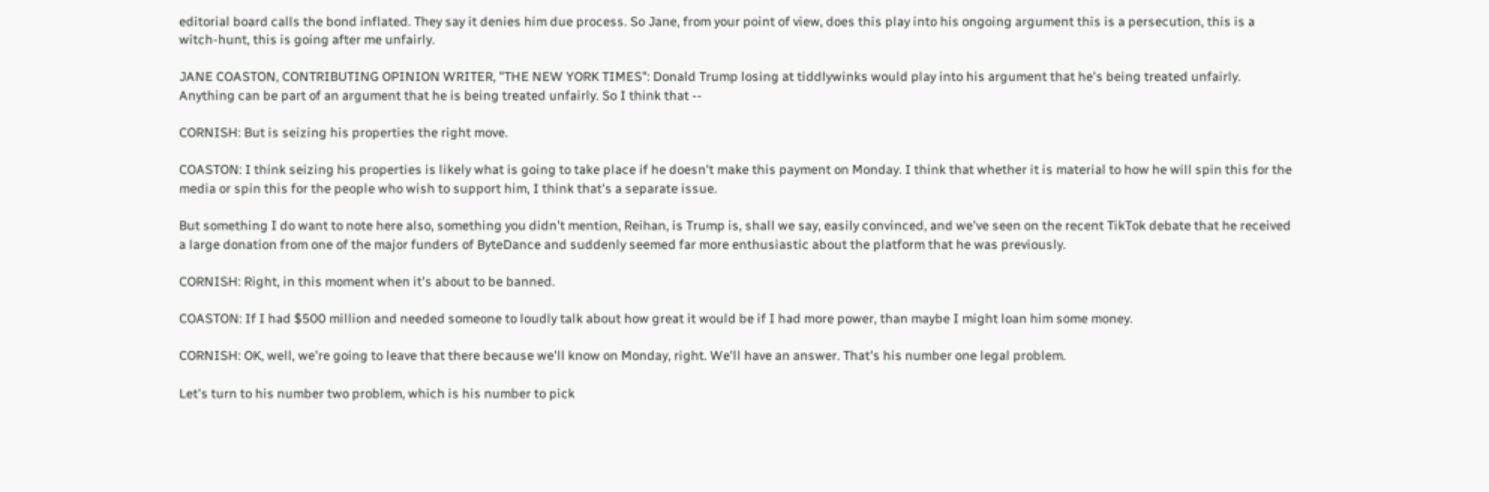editorial board calls the bond inflated. They say it denies him due process. So Jane, from your point of view, does this play into his ongoing argument this is a persecution, this is a witch-hunt, this is going after me unfairly.

JANE COASTON, CONTRIBUTING OPINION WRITER, "THE NEW YORK TIMES": Donald Trump losing at tiddlywinks would play into his argument that he's being treated unfairly. Anything can be part of an argument that he is being treated unfairly. So I think that --

CORNISH: But is seizing his properties the right move.

COASTON: I think seizing his properties is likely what is going to take place if he doesn't make this payment on Monday. I think that whether it is material to how he will spin this for the media or spin this for the people who wish to support him, I think that's a separate issue.

But something I do want to note here also, something you didn't mention, Reihan, is Trump is, shall we say, easily convinced, and we've seen on the recent TikTok debate that he received a large donation from one of the major funders of ByteDance and suddenly seemed far more enthusiastic about the platform that he was previously.

CORNISH: Right, in this moment when it's about to be banned.

COASTON: If I had $500 million and needed someone to loudly talk about how great it would be if I had more power, than maybe I might loan him some money.

CORNISH: OK, well, we're going to leave that there because we'll know on Monday, right. We'll have an answer. That's his number one legal problem.

Let's turn to his number two problem, which is his number to pick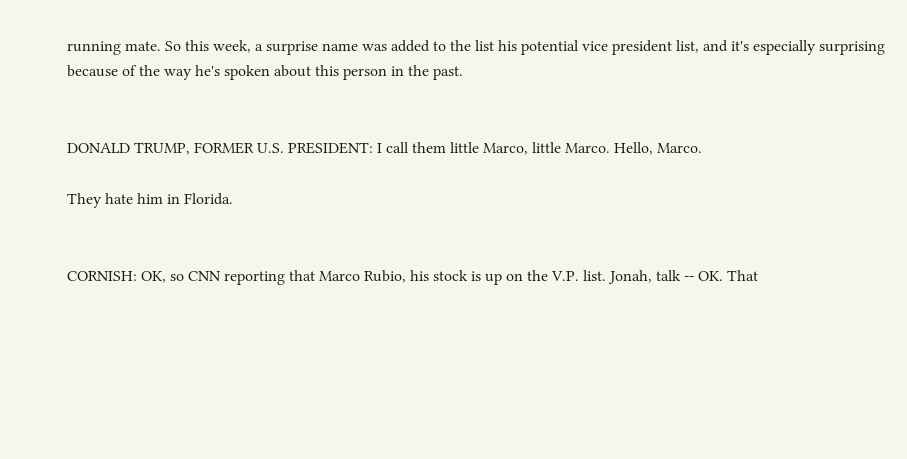running mate. So this week, a surprise name was added to the list his potential vice president list, and it's especially surprising because of the way he's spoken about this person in the past.


DONALD TRUMP, FORMER U.S. PRESIDENT: I call them little Marco, little Marco. Hello, Marco.

They hate him in Florida.


CORNISH: OK, so CNN reporting that Marco Rubio, his stock is up on the V.P. list. Jonah, talk -- OK. That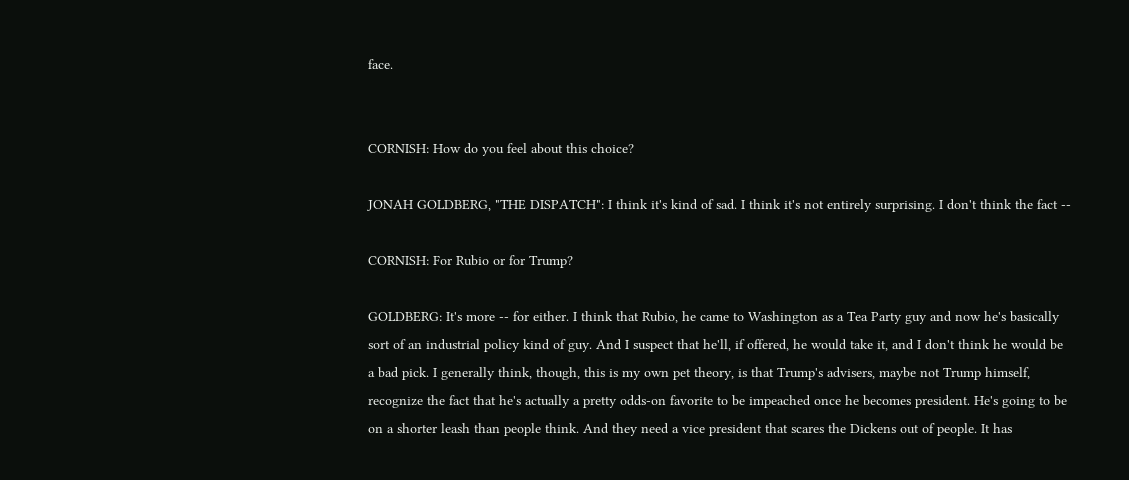face.


CORNISH: How do you feel about this choice?

JONAH GOLDBERG, "THE DISPATCH": I think it's kind of sad. I think it's not entirely surprising. I don't think the fact --

CORNISH: For Rubio or for Trump?

GOLDBERG: It's more -- for either. I think that Rubio, he came to Washington as a Tea Party guy and now he's basically sort of an industrial policy kind of guy. And I suspect that he'll, if offered, he would take it, and I don't think he would be a bad pick. I generally think, though, this is my own pet theory, is that Trump's advisers, maybe not Trump himself, recognize the fact that he's actually a pretty odds-on favorite to be impeached once he becomes president. He's going to be on a shorter leash than people think. And they need a vice president that scares the Dickens out of people. It has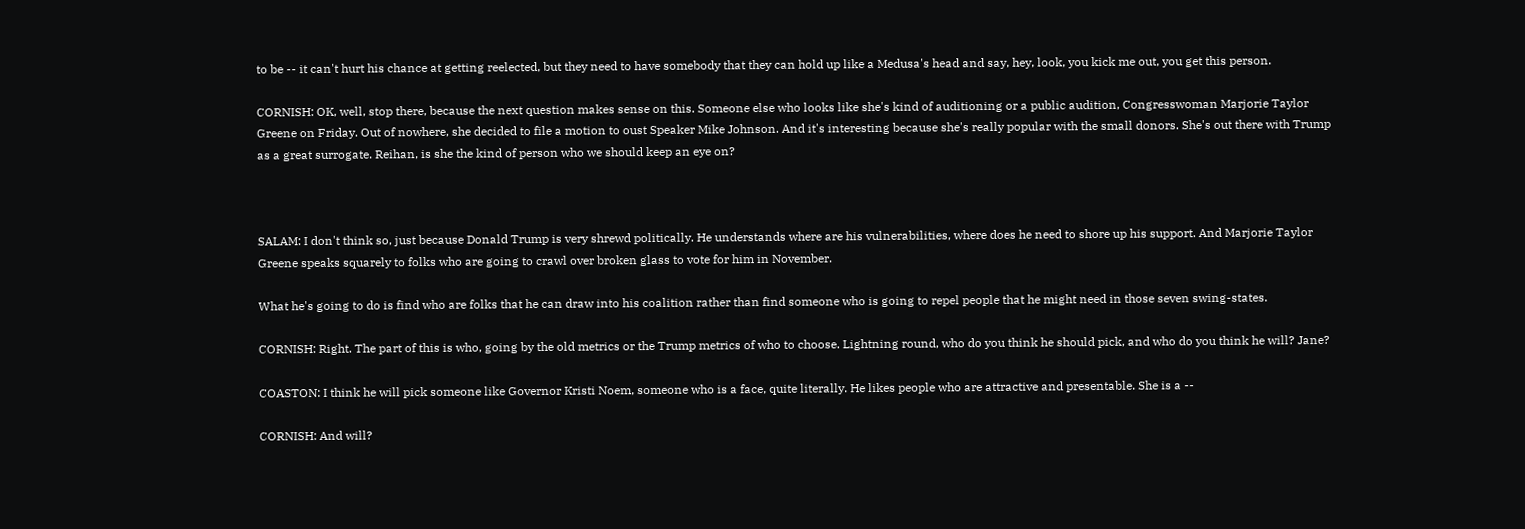to be -- it can't hurt his chance at getting reelected, but they need to have somebody that they can hold up like a Medusa's head and say, hey, look, you kick me out, you get this person.

CORNISH: OK, well, stop there, because the next question makes sense on this. Someone else who looks like she's kind of auditioning or a public audition, Congresswoman Marjorie Taylor Greene on Friday. Out of nowhere, she decided to file a motion to oust Speaker Mike Johnson. And it's interesting because she's really popular with the small donors. She's out there with Trump as a great surrogate. Reihan, is she the kind of person who we should keep an eye on?



SALAM: I don't think so, just because Donald Trump is very shrewd politically. He understands where are his vulnerabilities, where does he need to shore up his support. And Marjorie Taylor Greene speaks squarely to folks who are going to crawl over broken glass to vote for him in November.

What he's going to do is find who are folks that he can draw into his coalition rather than find someone who is going to repel people that he might need in those seven swing-states.

CORNISH: Right. The part of this is who, going by the old metrics or the Trump metrics of who to choose. Lightning round, who do you think he should pick, and who do you think he will? Jane?

COASTON: I think he will pick someone like Governor Kristi Noem, someone who is a face, quite literally. He likes people who are attractive and presentable. She is a --

CORNISH: And will?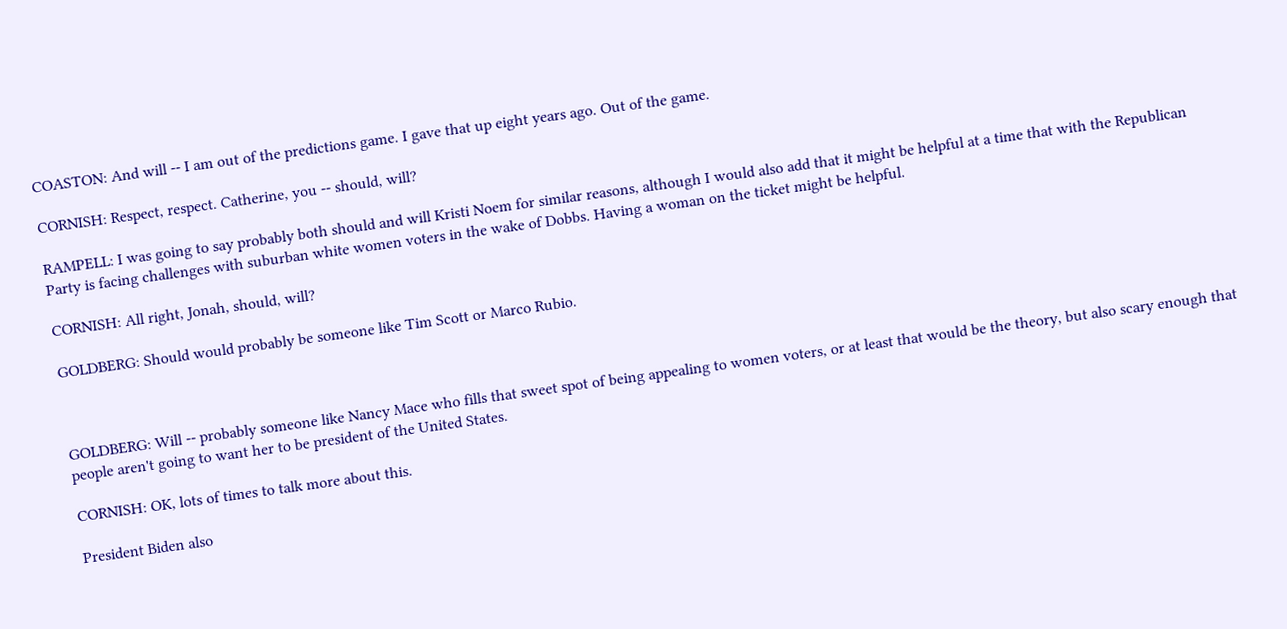COASTON: And will -- I am out of the predictions game. I gave that up eight years ago. Out of the game.

CORNISH: Respect, respect. Catherine, you -- should, will?

RAMPELL: I was going to say probably both should and will Kristi Noem for similar reasons, although I would also add that it might be helpful at a time that with the Republican Party is facing challenges with suburban white women voters in the wake of Dobbs. Having a woman on the ticket might be helpful.

CORNISH: All right, Jonah, should, will?

GOLDBERG: Should would probably be someone like Tim Scott or Marco Rubio.



GOLDBERG: Will -- probably someone like Nancy Mace who fills that sweet spot of being appealing to women voters, or at least that would be the theory, but also scary enough that people aren't going to want her to be president of the United States.

CORNISH: OK, lots of times to talk more about this.

President Biden also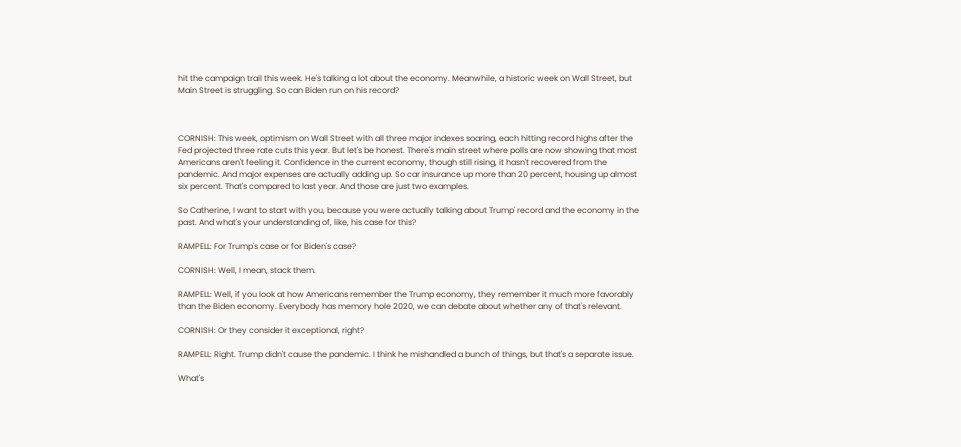hit the campaign trail this week. He's talking a lot about the economy. Meanwhile, a historic week on Wall Street, but Main Street is struggling. So can Biden run on his record?



CORNISH: This week, optimism on Wall Street with all three major indexes soaring, each hitting record highs after the Fed projected three rate cuts this year. But let's be honest. There's main street where polls are now showing that most Americans aren't feeling it. Confidence in the current economy, though still rising, it hasn't recovered from the pandemic. And major expenses are actually adding up. So car insurance up more than 20 percent, housing up almost six percent. That's compared to last year. And those are just two examples.

So Catherine, I want to start with you, because you were actually talking about Trump' record and the economy in the past. And what's your understanding of, like, his case for this?

RAMPELL: For Trump's case or for Biden's case?

CORNISH: Well, I mean, stack them.

RAMPELL: Well, if you look at how Americans remember the Trump economy, they remember it much more favorably than the Biden economy. Everybody has memory hole 2020, we can debate about whether any of that's relevant.

CORNISH: Or they consider it exceptional, right?

RAMPELL: Right. Trump didn't cause the pandemic. I think he mishandled a bunch of things, but that's a separate issue.

What's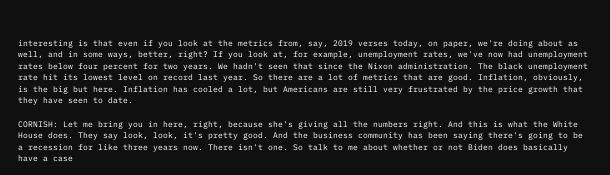interesting is that even if you look at the metrics from, say, 2019 verses today, on paper, we're doing about as well, and in some ways, better, right? If you look at, for example, unemployment rates, we've now had unemployment rates below four percent for two years. We hadn't seen that since the Nixon administration. The black unemployment rate hit its lowest level on record last year. So there are a lot of metrics that are good. Inflation, obviously, is the big but here. Inflation has cooled a lot, but Americans are still very frustrated by the price growth that they have seen to date.

CORNISH: Let me bring you in here, right, because she's giving all the numbers right. And this is what the White House does. They say look, look, it's pretty good. And the business community has been saying there's going to be a recession for like three years now. There isn't one. So talk to me about whether or not Biden does basically have a case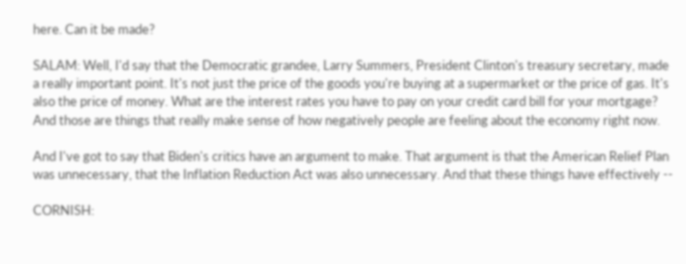here. Can it be made?

SALAM: Well, I'd say that the Democratic grandee, Larry Summers, President Clinton's treasury secretary, made a really important point. It's not just the price of the goods you're buying at a supermarket or the price of gas. It's also the price of money. What are the interest rates you have to pay on your credit card bill for your mortgage? And those are things that really make sense of how negatively people are feeling about the economy right now.

And I've got to say that Biden's critics have an argument to make. That argument is that the American Relief Plan was unnecessary, that the Inflation Reduction Act was also unnecessary. And that these things have effectively --

CORNISH: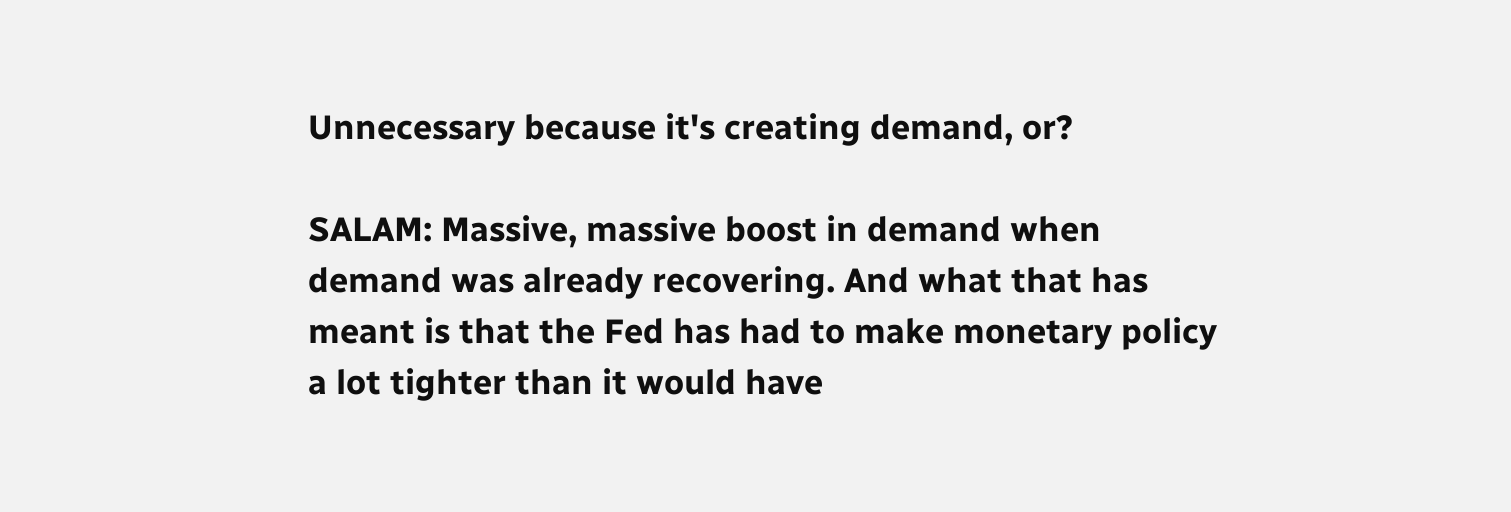Unnecessary because it's creating demand, or?

SALAM: Massive, massive boost in demand when demand was already recovering. And what that has meant is that the Fed has had to make monetary policy a lot tighter than it would have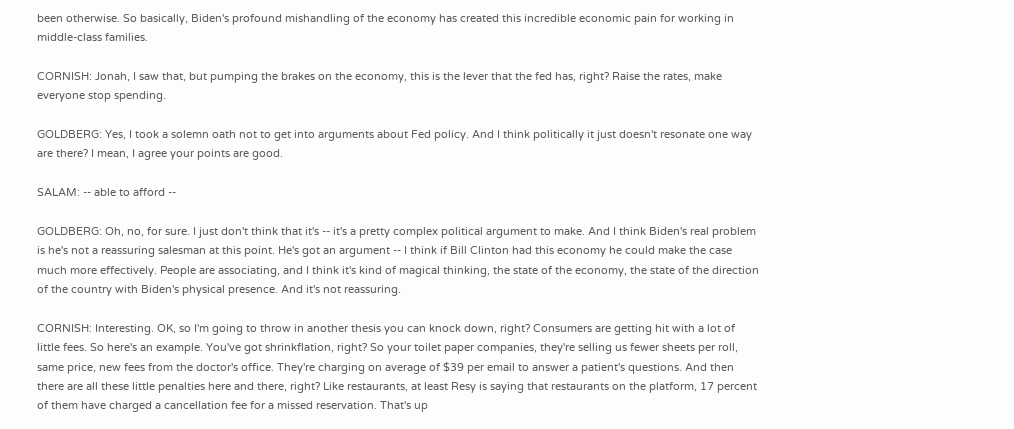been otherwise. So basically, Biden's profound mishandling of the economy has created this incredible economic pain for working in middle-class families.

CORNISH: Jonah, I saw that, but pumping the brakes on the economy, this is the lever that the fed has, right? Raise the rates, make everyone stop spending.

GOLDBERG: Yes, I took a solemn oath not to get into arguments about Fed policy. And I think politically it just doesn't resonate one way are there? I mean, I agree your points are good.

SALAM: -- able to afford --

GOLDBERG: Oh, no, for sure. I just don't think that it's -- it's a pretty complex political argument to make. And I think Biden's real problem is he's not a reassuring salesman at this point. He's got an argument -- I think if Bill Clinton had this economy he could make the case much more effectively. People are associating, and I think it's kind of magical thinking, the state of the economy, the state of the direction of the country with Biden's physical presence. And it's not reassuring.

CORNISH: Interesting. OK, so I'm going to throw in another thesis you can knock down, right? Consumers are getting hit with a lot of little fees. So here's an example. You've got shrinkflation, right? So your toilet paper companies, they're selling us fewer sheets per roll, same price, new fees from the doctor's office. They're charging on average of $39 per email to answer a patient's questions. And then there are all these little penalties here and there, right? Like restaurants, at least Resy is saying that restaurants on the platform, 17 percent of them have charged a cancellation fee for a missed reservation. That's up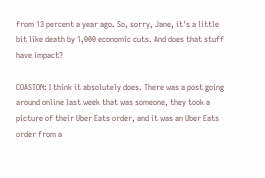from 13 percent a year ago. So, sorry, Jane, it's a little bit like death by 1,000 economic cuts. And does that stuff have impact?

COASTON: I think it absolutely does. There was a post going around online last week that was someone, they took a picture of their Uber Eats order, and it was an Uber Eats order from a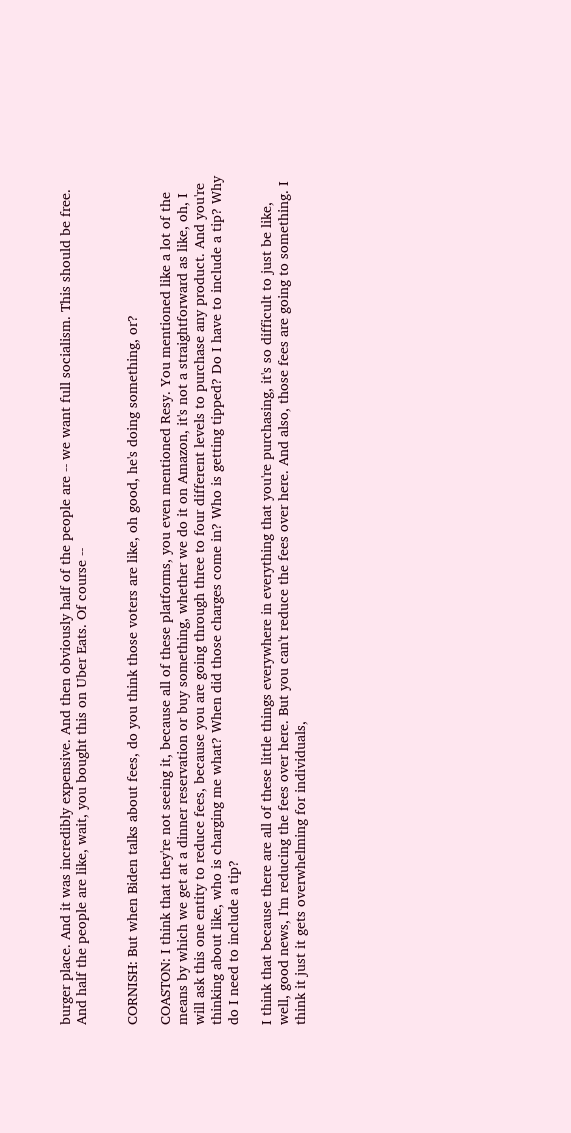burger place. And it was incredibly expensive. And then obviously half of the people are -- we want full socialism. This should be free. And half the people are like, wait, you bought this on Uber Eats. Of course --


CORNISH: But when Biden talks about fees, do you think those voters are like, oh good, he's doing something, or?

COASTON: I think that they're not seeing it, because all of these platforms, you even mentioned Resy. You mentioned like a lot of the means by which we get at a dinner reservation or buy something, whether we do it on Amazon, it's not a straightforward as like, oh, I will ask this one entity to reduce fees, because you are going through three to four different levels to purchase any product. And you're thinking about like, who is charging me what? When did those charges come in? Who is getting tipped? Do I have to include a tip? Why do I need to include a tip?

I think that because there are all of these little things everywhere in everything that you're purchasing, it's so difficult to just be like, well, good news, I'm reducing the fees over here. But you can't reduce the fees over here. And also, those fees are going to something. I think it just it gets overwhelming for individuals,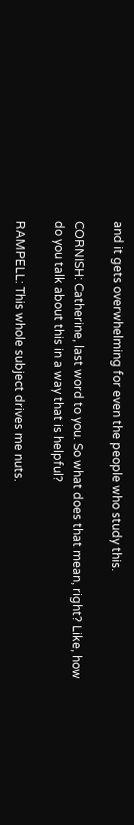and it gets overwhelming for even the people who study this.

CORNISH: Catherine, last word to you. So what does that mean, right? Like, how do you talk about this in a way that is helpful?

RAMPELL: This whole subject drives me nuts.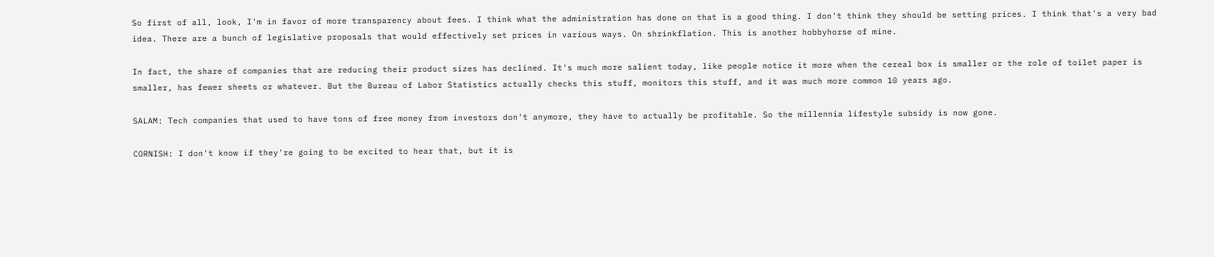So first of all, look, I'm in favor of more transparency about fees. I think what the administration has done on that is a good thing. I don't think they should be setting prices. I think that's a very bad idea. There are a bunch of legislative proposals that would effectively set prices in various ways. On shrinkflation. This is another hobbyhorse of mine.

In fact, the share of companies that are reducing their product sizes has declined. It's much more salient today, like people notice it more when the cereal box is smaller or the role of toilet paper is smaller, has fewer sheets or whatever. But the Bureau of Labor Statistics actually checks this stuff, monitors this stuff, and it was much more common 10 years ago.

SALAM: Tech companies that used to have tons of free money from investors don't anymore, they have to actually be profitable. So the millennia lifestyle subsidy is now gone.

CORNISH: I don't know if they're going to be excited to hear that, but it is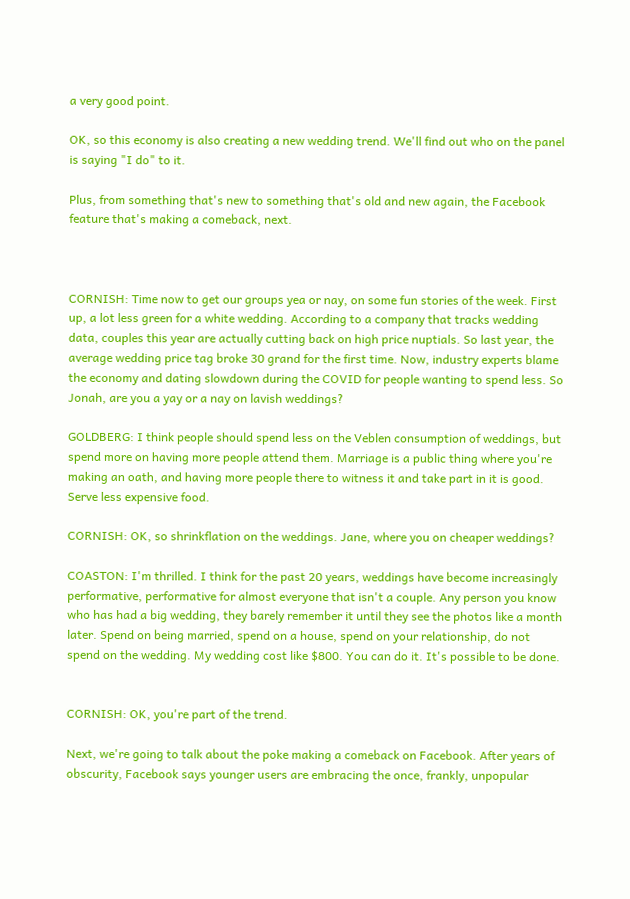a very good point.

OK, so this economy is also creating a new wedding trend. We'll find out who on the panel is saying "I do" to it.

Plus, from something that's new to something that's old and new again, the Facebook feature that's making a comeback, next.



CORNISH: Time now to get our groups yea or nay, on some fun stories of the week. First up, a lot less green for a white wedding. According to a company that tracks wedding data, couples this year are actually cutting back on high price nuptials. So last year, the average wedding price tag broke 30 grand for the first time. Now, industry experts blame the economy and dating slowdown during the COVID for people wanting to spend less. So Jonah, are you a yay or a nay on lavish weddings?

GOLDBERG: I think people should spend less on the Veblen consumption of weddings, but spend more on having more people attend them. Marriage is a public thing where you're making an oath, and having more people there to witness it and take part in it is good. Serve less expensive food.

CORNISH: OK, so shrinkflation on the weddings. Jane, where you on cheaper weddings?

COASTON: I'm thrilled. I think for the past 20 years, weddings have become increasingly performative, performative for almost everyone that isn't a couple. Any person you know who has had a big wedding, they barely remember it until they see the photos like a month later. Spend on being married, spend on a house, spend on your relationship, do not spend on the wedding. My wedding cost like $800. You can do it. It's possible to be done.


CORNISH: OK, you're part of the trend.

Next, we're going to talk about the poke making a comeback on Facebook. After years of obscurity, Facebook says younger users are embracing the once, frankly, unpopular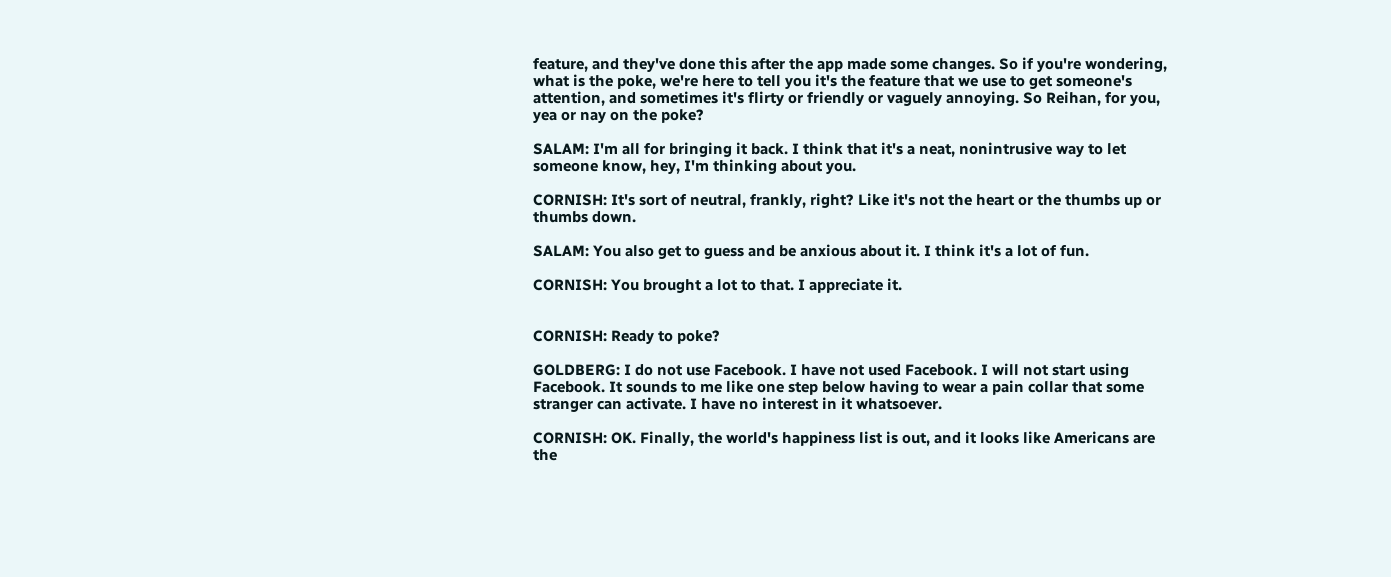feature, and they've done this after the app made some changes. So if you're wondering, what is the poke, we're here to tell you it's the feature that we use to get someone's attention, and sometimes it's flirty or friendly or vaguely annoying. So Reihan, for you, yea or nay on the poke?

SALAM: I'm all for bringing it back. I think that it's a neat, nonintrusive way to let someone know, hey, I'm thinking about you.

CORNISH: It's sort of neutral, frankly, right? Like it's not the heart or the thumbs up or thumbs down.

SALAM: You also get to guess and be anxious about it. I think it's a lot of fun.

CORNISH: You brought a lot to that. I appreciate it.


CORNISH: Ready to poke?

GOLDBERG: I do not use Facebook. I have not used Facebook. I will not start using Facebook. It sounds to me like one step below having to wear a pain collar that some stranger can activate. I have no interest in it whatsoever.

CORNISH: OK. Finally, the world's happiness list is out, and it looks like Americans are the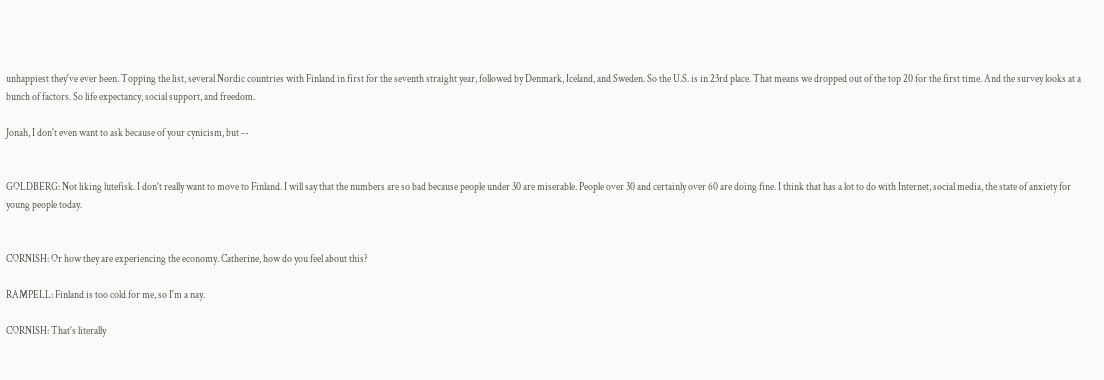unhappiest they've ever been. Topping the list, several Nordic countries with Finland in first for the seventh straight year, followed by Denmark, Iceland, and Sweden. So the U.S. is in 23rd place. That means we dropped out of the top 20 for the first time. And the survey looks at a bunch of factors. So life expectancy, social support, and freedom.

Jonah, I don't even want to ask because of your cynicism, but --


GOLDBERG: Not liking lutefisk. I don't really want to move to Finland. I will say that the numbers are so bad because people under 30 are miserable. People over 30 and certainly over 60 are doing fine. I think that has a lot to do with Internet, social media, the state of anxiety for young people today.


CORNISH: Or how they are experiencing the economy. Catherine, how do you feel about this?

RAMPELL: Finland is too cold for me, so I'm a nay.

CORNISH: That's literally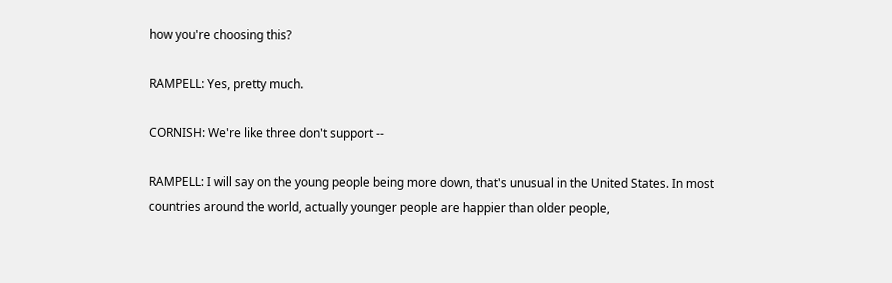how you're choosing this?

RAMPELL: Yes, pretty much.

CORNISH: We're like three don't support --

RAMPELL: I will say on the young people being more down, that's unusual in the United States. In most countries around the world, actually younger people are happier than older people,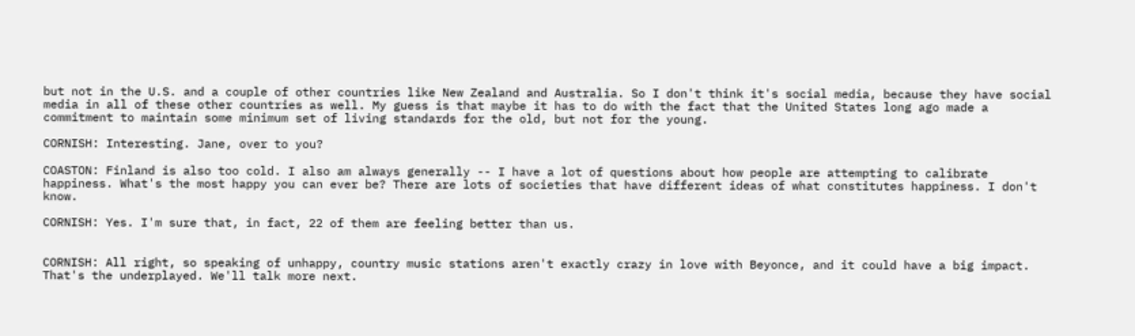but not in the U.S. and a couple of other countries like New Zealand and Australia. So I don't think it's social media, because they have social media in all of these other countries as well. My guess is that maybe it has to do with the fact that the United States long ago made a commitment to maintain some minimum set of living standards for the old, but not for the young.

CORNISH: Interesting. Jane, over to you?

COASTON: Finland is also too cold. I also am always generally -- I have a lot of questions about how people are attempting to calibrate happiness. What's the most happy you can ever be? There are lots of societies that have different ideas of what constitutes happiness. I don't know.

CORNISH: Yes. I'm sure that, in fact, 22 of them are feeling better than us.


CORNISH: All right, so speaking of unhappy, country music stations aren't exactly crazy in love with Beyonce, and it could have a big impact. That's the underplayed. We'll talk more next.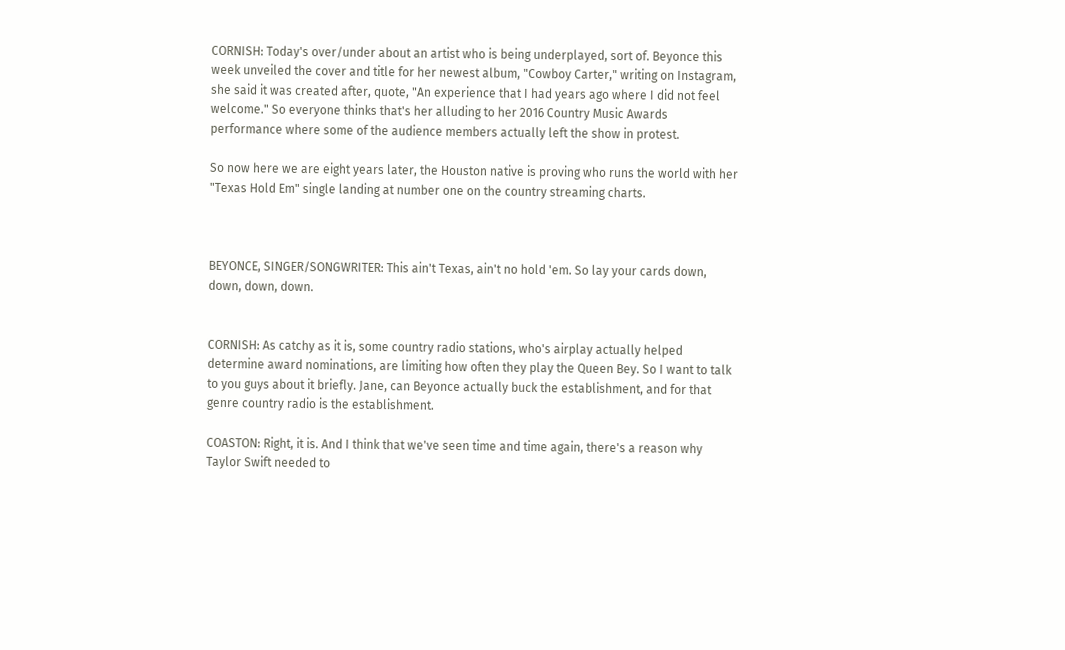CORNISH: Today's over/under about an artist who is being underplayed, sort of. Beyonce this week unveiled the cover and title for her newest album, "Cowboy Carter," writing on Instagram, she said it was created after, quote, "An experience that I had years ago where I did not feel welcome." So everyone thinks that's her alluding to her 2016 Country Music Awards performance where some of the audience members actually left the show in protest.

So now here we are eight years later, the Houston native is proving who runs the world with her "Texas Hold Em" single landing at number one on the country streaming charts.



BEYONCE, SINGER/SONGWRITER: This ain't Texas, ain't no hold 'em. So lay your cards down, down, down, down.


CORNISH: As catchy as it is, some country radio stations, who's airplay actually helped determine award nominations, are limiting how often they play the Queen Bey. So I want to talk to you guys about it briefly. Jane, can Beyonce actually buck the establishment, and for that genre country radio is the establishment.

COASTON: Right, it is. And I think that we've seen time and time again, there's a reason why Taylor Swift needed to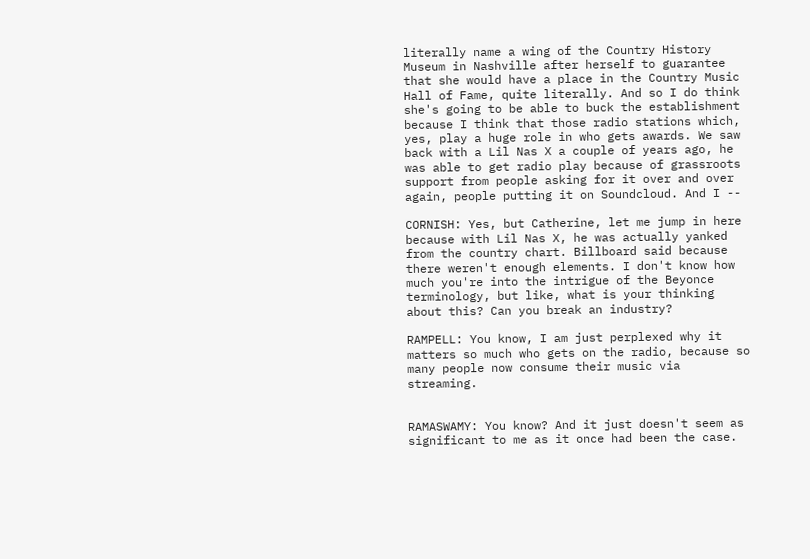literally name a wing of the Country History Museum in Nashville after herself to guarantee that she would have a place in the Country Music Hall of Fame, quite literally. And so I do think she's going to be able to buck the establishment because I think that those radio stations which, yes, play a huge role in who gets awards. We saw back with a Lil Nas X a couple of years ago, he was able to get radio play because of grassroots support from people asking for it over and over again, people putting it on Soundcloud. And I --

CORNISH: Yes, but Catherine, let me jump in here because with Lil Nas X, he was actually yanked from the country chart. Billboard said because there weren't enough elements. I don't know how much you're into the intrigue of the Beyonce terminology, but like, what is your thinking about this? Can you break an industry?

RAMPELL: You know, I am just perplexed why it matters so much who gets on the radio, because so many people now consume their music via streaming.


RAMASWAMY: You know? And it just doesn't seem as significant to me as it once had been the case.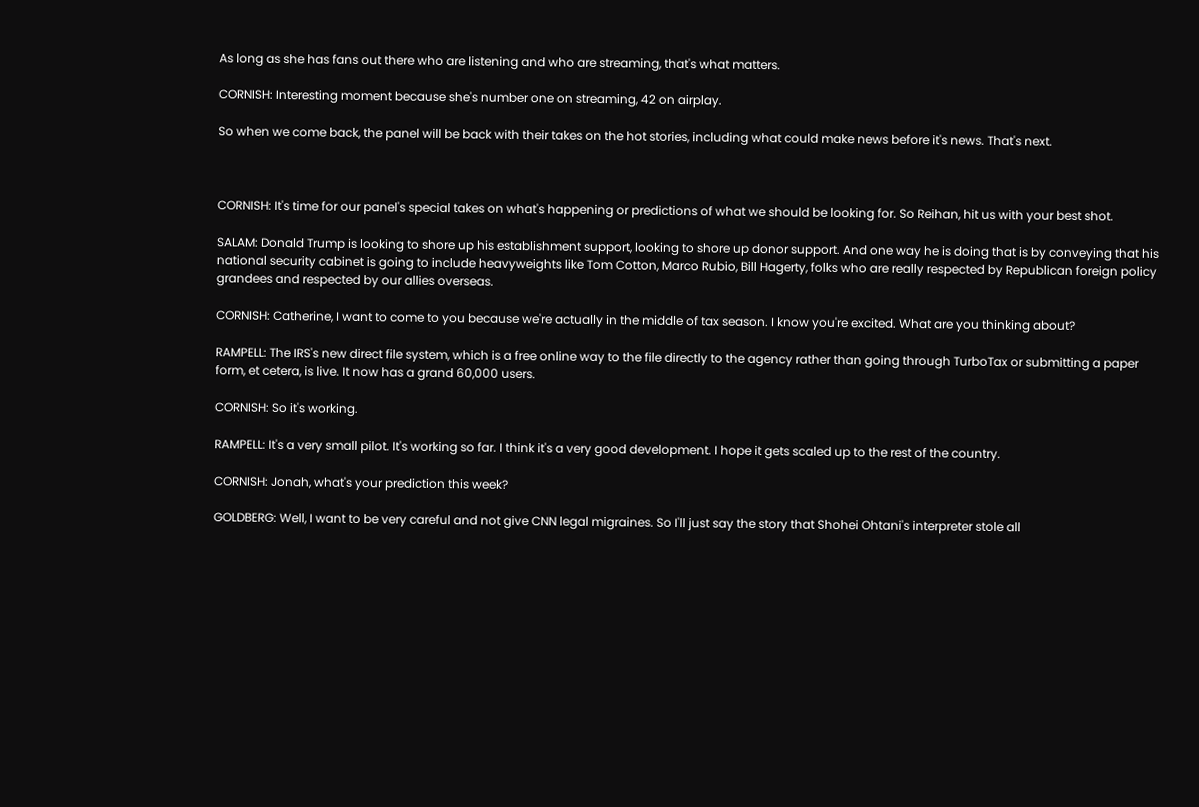As long as she has fans out there who are listening and who are streaming, that's what matters.

CORNISH: Interesting moment because she's number one on streaming, 42 on airplay.

So when we come back, the panel will be back with their takes on the hot stories, including what could make news before it's news. That's next.



CORNISH: It's time for our panel's special takes on what's happening or predictions of what we should be looking for. So Reihan, hit us with your best shot.

SALAM: Donald Trump is looking to shore up his establishment support, looking to shore up donor support. And one way he is doing that is by conveying that his national security cabinet is going to include heavyweights like Tom Cotton, Marco Rubio, Bill Hagerty, folks who are really respected by Republican foreign policy grandees and respected by our allies overseas.

CORNISH: Catherine, I want to come to you because we're actually in the middle of tax season. I know you're excited. What are you thinking about?

RAMPELL: The IRS's new direct file system, which is a free online way to the file directly to the agency rather than going through TurboTax or submitting a paper form, et cetera, is live. It now has a grand 60,000 users.

CORNISH: So it's working.

RAMPELL: It's a very small pilot. It's working so far. I think it's a very good development. I hope it gets scaled up to the rest of the country.

CORNISH: Jonah, what's your prediction this week?

GOLDBERG: Well, I want to be very careful and not give CNN legal migraines. So I'll just say the story that Shohei Ohtani's interpreter stole all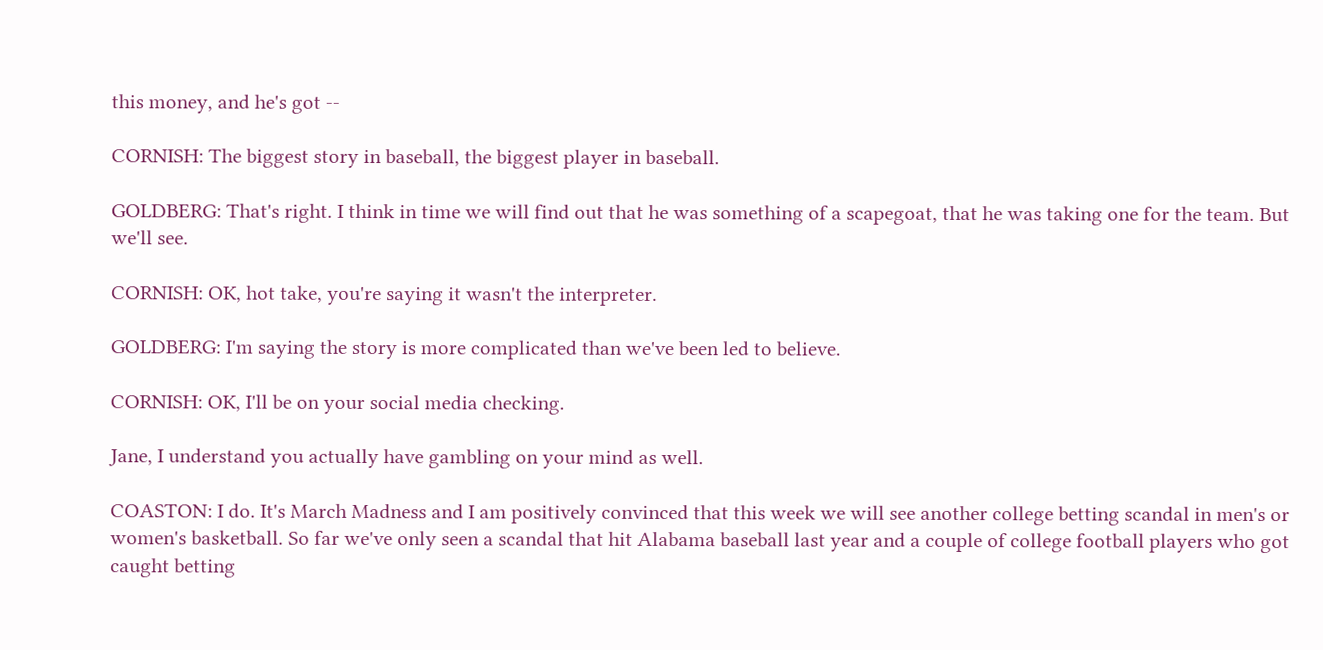this money, and he's got --

CORNISH: The biggest story in baseball, the biggest player in baseball.

GOLDBERG: That's right. I think in time we will find out that he was something of a scapegoat, that he was taking one for the team. But we'll see.

CORNISH: OK, hot take, you're saying it wasn't the interpreter.

GOLDBERG: I'm saying the story is more complicated than we've been led to believe.

CORNISH: OK, I'll be on your social media checking.

Jane, I understand you actually have gambling on your mind as well.

COASTON: I do. It's March Madness and I am positively convinced that this week we will see another college betting scandal in men's or women's basketball. So far we've only seen a scandal that hit Alabama baseball last year and a couple of college football players who got caught betting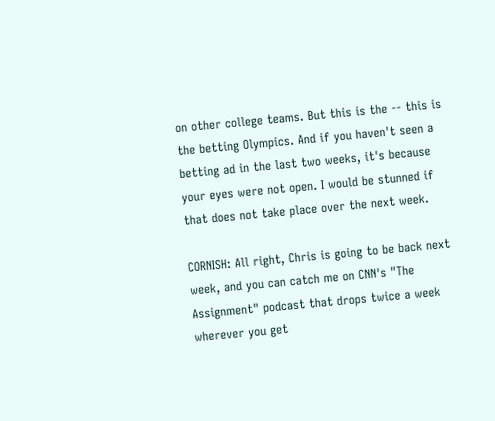on other college teams. But this is the -- this is the betting Olympics. And if you haven't seen a betting ad in the last two weeks, it's because your eyes were not open. I would be stunned if that does not take place over the next week.

CORNISH: All right, Chris is going to be back next week, and you can catch me on CNN's "The Assignment" podcast that drops twice a week wherever you get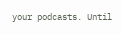your podcasts. Until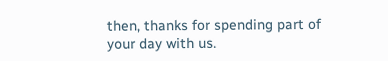then, thanks for spending part of your day with us.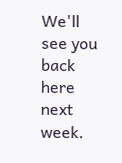We'll see you back here next week.